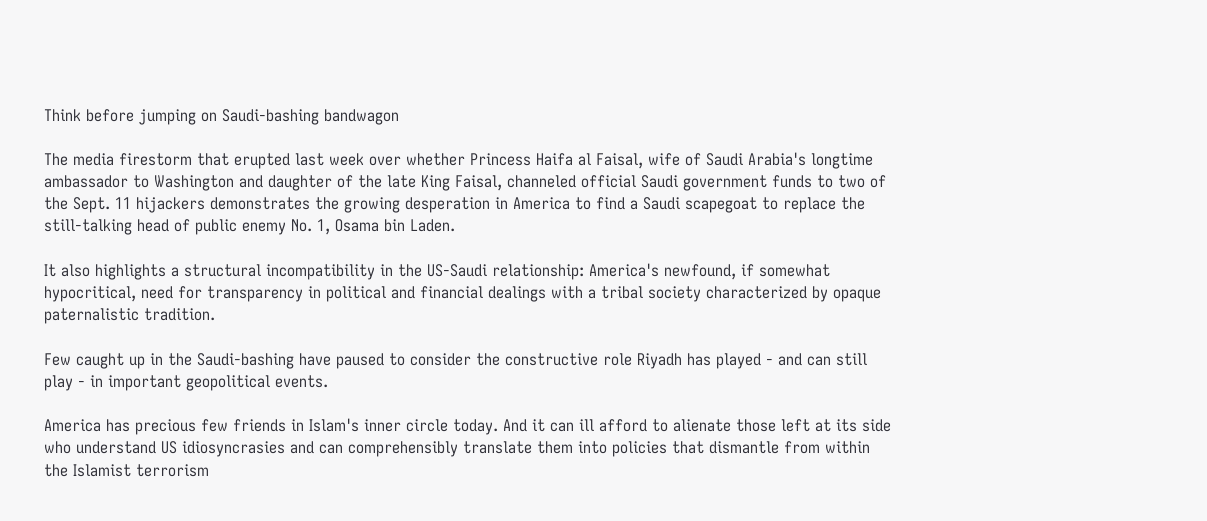Think before jumping on Saudi-bashing bandwagon

The media firestorm that erupted last week over whether Princess Haifa al Faisal, wife of Saudi Arabia's longtime ambassador to Washington and daughter of the late King Faisal, channeled official Saudi government funds to two of the Sept. 11 hijackers demonstrates the growing desperation in America to find a Saudi scapegoat to replace the still-talking head of public enemy No. 1, Osama bin Laden.

It also highlights a structural incompatibility in the US-Saudi relationship: America's newfound, if somewhat hypocritical, need for transparency in political and financial dealings with a tribal society characterized by opaque paternalistic tradition.

Few caught up in the Saudi-bashing have paused to consider the constructive role Riyadh has played - and can still play - in important geopolitical events.

America has precious few friends in Islam's inner circle today. And it can ill afford to alienate those left at its side who understand US idiosyncrasies and can comprehensibly translate them into policies that dismantle from within the Islamist terrorism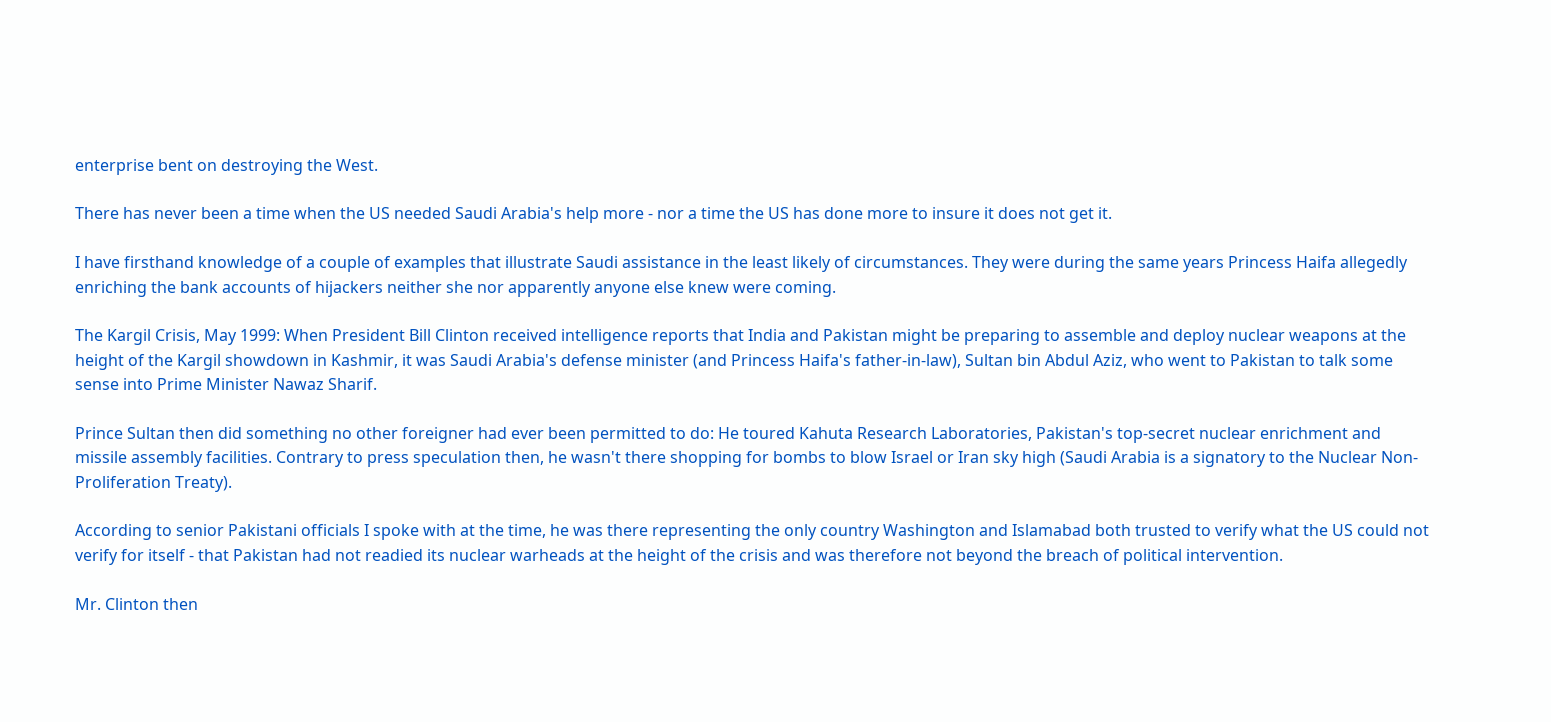enterprise bent on destroying the West.

There has never been a time when the US needed Saudi Arabia's help more - nor a time the US has done more to insure it does not get it.

I have firsthand knowledge of a couple of examples that illustrate Saudi assistance in the least likely of circumstances. They were during the same years Princess Haifa allegedly enriching the bank accounts of hijackers neither she nor apparently anyone else knew were coming.

The Kargil Crisis, May 1999: When President Bill Clinton received intelligence reports that India and Pakistan might be preparing to assemble and deploy nuclear weapons at the height of the Kargil showdown in Kashmir, it was Saudi Arabia's defense minister (and Princess Haifa's father-in-law), Sultan bin Abdul Aziz, who went to Pakistan to talk some sense into Prime Minister Nawaz Sharif.

Prince Sultan then did something no other foreigner had ever been permitted to do: He toured Kahuta Research Laboratories, Pakistan's top-secret nuclear enrichment and missile assembly facilities. Contrary to press speculation then, he wasn't there shopping for bombs to blow Israel or Iran sky high (Saudi Arabia is a signatory to the Nuclear Non-Proliferation Treaty).

According to senior Pakistani officials I spoke with at the time, he was there representing the only country Washington and Islamabad both trusted to verify what the US could not verify for itself - that Pakistan had not readied its nuclear warheads at the height of the crisis and was therefore not beyond the breach of political intervention.

Mr. Clinton then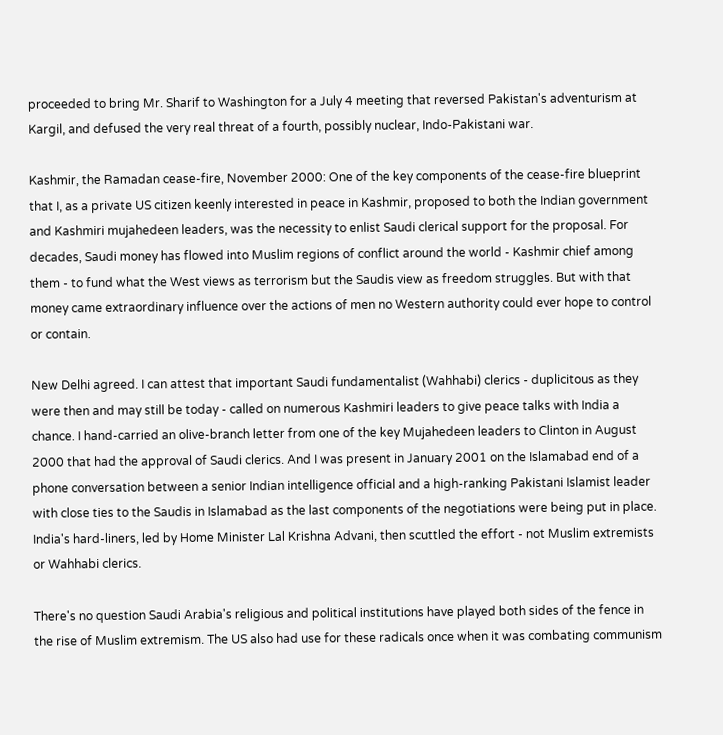proceeded to bring Mr. Sharif to Washington for a July 4 meeting that reversed Pakistan's adventurism at Kargil, and defused the very real threat of a fourth, possibly nuclear, Indo-Pakistani war.

Kashmir, the Ramadan cease-fire, November 2000: One of the key components of the cease-fire blueprint that I, as a private US citizen keenly interested in peace in Kashmir, proposed to both the Indian government and Kashmiri mujahedeen leaders, was the necessity to enlist Saudi clerical support for the proposal. For decades, Saudi money has flowed into Muslim regions of conflict around the world - Kashmir chief among them - to fund what the West views as terrorism but the Saudis view as freedom struggles. But with that money came extraordinary influence over the actions of men no Western authority could ever hope to control or contain.

New Delhi agreed. I can attest that important Saudi fundamentalist (Wahhabi) clerics - duplicitous as they were then and may still be today - called on numerous Kashmiri leaders to give peace talks with India a chance. I hand-carried an olive-branch letter from one of the key Mujahedeen leaders to Clinton in August 2000 that had the approval of Saudi clerics. And I was present in January 2001 on the Islamabad end of a phone conversation between a senior Indian intelligence official and a high-ranking Pakistani Islamist leader with close ties to the Saudis in Islamabad as the last components of the negotiations were being put in place. India's hard-liners, led by Home Minister Lal Krishna Advani, then scuttled the effort - not Muslim extremists or Wahhabi clerics.

There's no question Saudi Arabia's religious and political institutions have played both sides of the fence in the rise of Muslim extremism. The US also had use for these radicals once when it was combating communism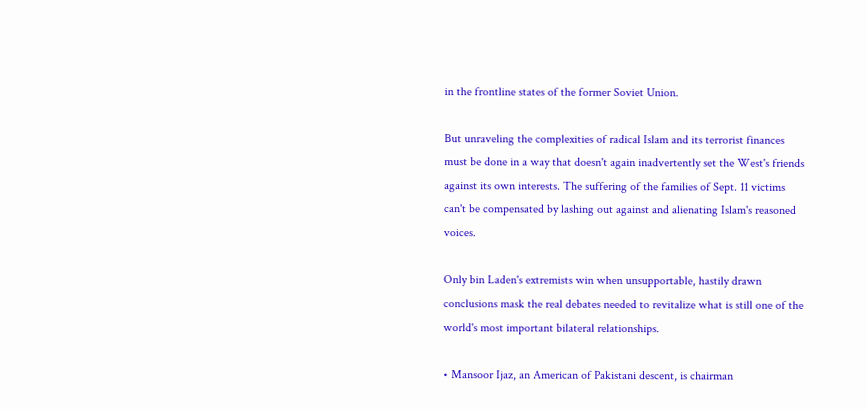in the frontline states of the former Soviet Union.

But unraveling the complexities of radical Islam and its terrorist finances must be done in a way that doesn't again inadvertently set the West's friends against its own interests. The suffering of the families of Sept. 11 victims can't be compensated by lashing out against and alienating Islam's reasoned voices.

Only bin Laden's extremists win when unsupportable, hastily drawn conclusions mask the real debates needed to revitalize what is still one of the world's most important bilateral relationships.

• Mansoor Ijaz, an American of Pakistani descent, is chairman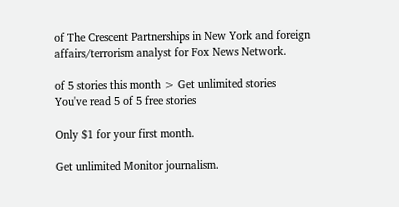of The Crescent Partnerships in New York and foreign affairs/terrorism analyst for Fox News Network.

of 5 stories this month > Get unlimited stories
You've read 5 of 5 free stories

Only $1 for your first month.

Get unlimited Monitor journalism.